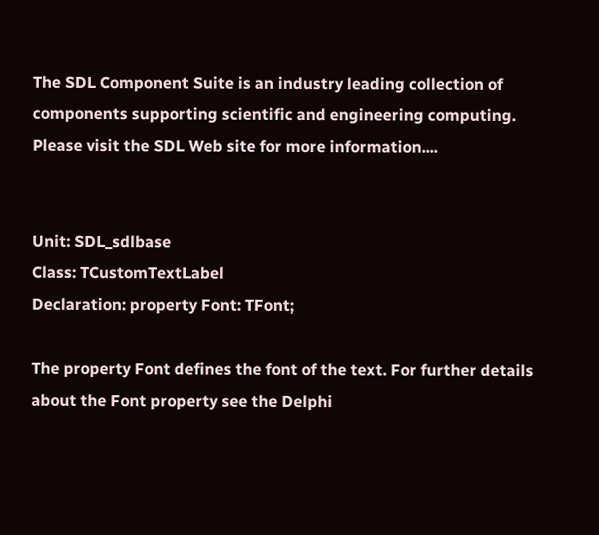The SDL Component Suite is an industry leading collection of components supporting scientific and engineering computing. Please visit the SDL Web site for more information....


Unit: SDL_sdlbase
Class: TCustomTextLabel
Declaration: property Font: TFont;

The property Font defines the font of the text. For further details about the Font property see the Delphi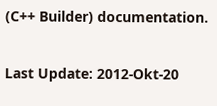(C++ Builder) documentation.

Last Update: 2012-Okt-20